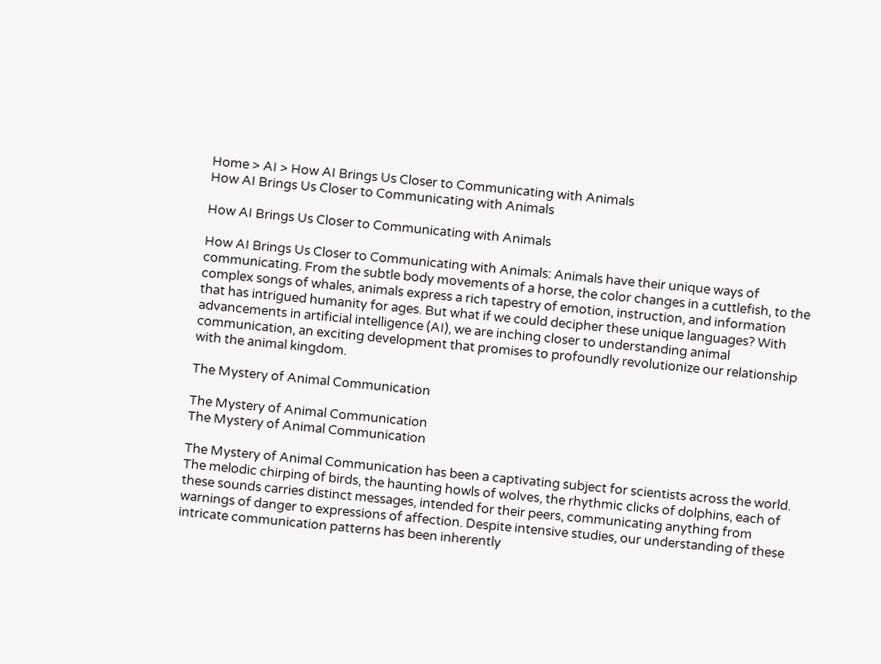Home > AI > How AI Brings Us Closer to Communicating with Animals
How AI Brings Us Closer to Communicating with Animals

How AI Brings Us Closer to Communicating with Animals

How AI Brings Us Closer to Communicating with Animals: Animals have their unique ways of communicating. From the subtle body movements of a horse, the color changes in a cuttlefish, to the complex songs of whales, animals express a rich tapestry of emotion, instruction, and information that has intrigued humanity for ages. But what if we could decipher these unique languages? With advancements in artificial intelligence (AI), we are inching closer to understanding animal communication, an exciting development that promises to profoundly revolutionize our relationship with the animal kingdom.

The Mystery of Animal Communication

The Mystery of Animal Communication
The Mystery of Animal Communication

The Mystery of Animal Communication has been a captivating subject for scientists across the world. The melodic chirping of birds, the haunting howls of wolves, the rhythmic clicks of dolphins, each of these sounds carries distinct messages, intended for their peers, communicating anything from warnings of danger to expressions of affection. Despite intensive studies, our understanding of these intricate communication patterns has been inherently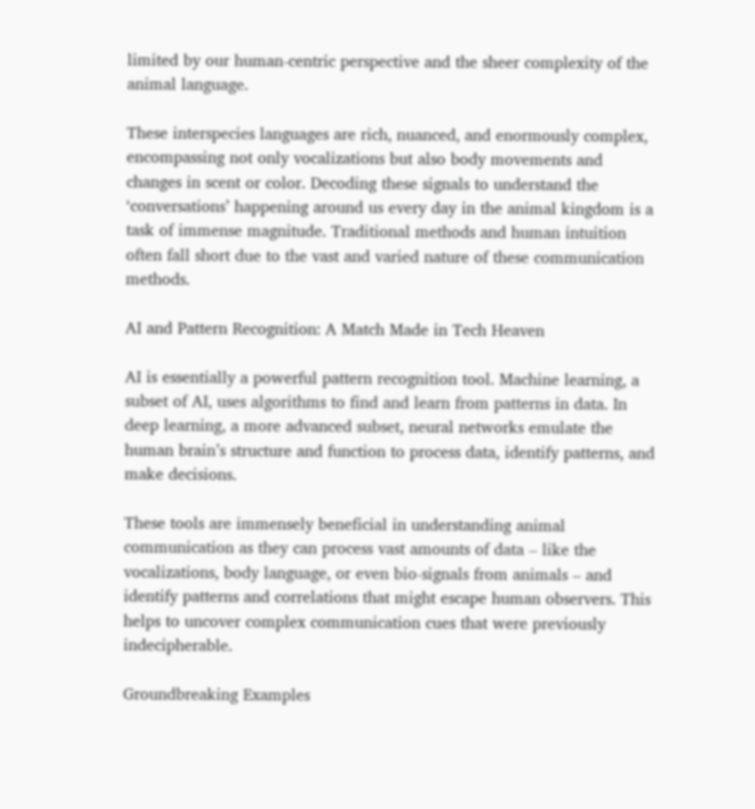limited by our human-centric perspective and the sheer complexity of the animal language.

These interspecies languages are rich, nuanced, and enormously complex, encompassing not only vocalizations but also body movements and changes in scent or color. Decoding these signals to understand the ‘conversations’ happening around us every day in the animal kingdom is a task of immense magnitude. Traditional methods and human intuition often fall short due to the vast and varied nature of these communication methods.

AI and Pattern Recognition: A Match Made in Tech Heaven

AI is essentially a powerful pattern recognition tool. Machine learning, a subset of AI, uses algorithms to find and learn from patterns in data. In deep learning, a more advanced subset, neural networks emulate the human brain’s structure and function to process data, identify patterns, and make decisions.

These tools are immensely beneficial in understanding animal communication as they can process vast amounts of data – like the vocalizations, body language, or even bio-signals from animals – and identify patterns and correlations that might escape human observers. This helps to uncover complex communication cues that were previously indecipherable.

Groundbreaking Examples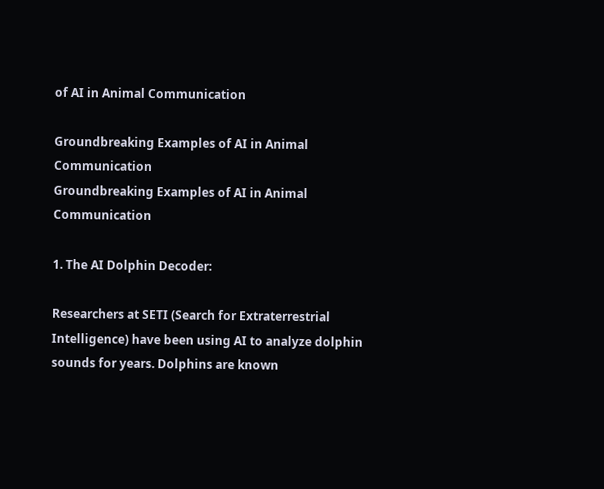of AI in Animal Communication

Groundbreaking Examples of AI in Animal Communication
Groundbreaking Examples of AI in Animal Communication

1. The AI Dolphin Decoder:

Researchers at SETI (Search for Extraterrestrial Intelligence) have been using AI to analyze dolphin sounds for years. Dolphins are known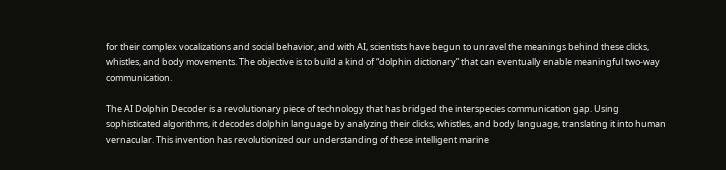for their complex vocalizations and social behavior, and with AI, scientists have begun to unravel the meanings behind these clicks, whistles, and body movements. The objective is to build a kind of “dolphin dictionary” that can eventually enable meaningful two-way communication.

The AI Dolphin Decoder is a revolutionary piece of technology that has bridged the interspecies communication gap. Using sophisticated algorithms, it decodes dolphin language by analyzing their clicks, whistles, and body language, translating it into human vernacular. This invention has revolutionized our understanding of these intelligent marine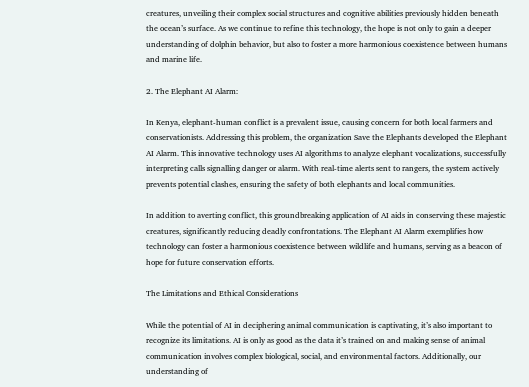creatures, unveiling their complex social structures and cognitive abilities previously hidden beneath the ocean’s surface. As we continue to refine this technology, the hope is not only to gain a deeper understanding of dolphin behavior, but also to foster a more harmonious coexistence between humans and marine life.

2. The Elephant AI Alarm:

In Kenya, elephant-human conflict is a prevalent issue, causing concern for both local farmers and conservationists. Addressing this problem, the organization Save the Elephants developed the Elephant AI Alarm. This innovative technology uses AI algorithms to analyze elephant vocalizations, successfully interpreting calls signalling danger or alarm. With real-time alerts sent to rangers, the system actively prevents potential clashes, ensuring the safety of both elephants and local communities.

In addition to averting conflict, this groundbreaking application of AI aids in conserving these majestic creatures, significantly reducing deadly confrontations. The Elephant AI Alarm exemplifies how technology can foster a harmonious coexistence between wildlife and humans, serving as a beacon of hope for future conservation efforts.

The Limitations and Ethical Considerations

While the potential of AI in deciphering animal communication is captivating, it’s also important to recognize its limitations. AI is only as good as the data it’s trained on and making sense of animal communication involves complex biological, social, and environmental factors. Additionally, our understanding of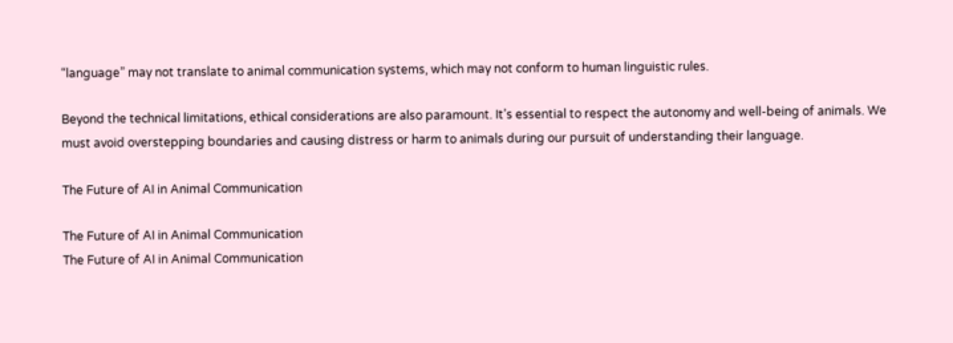“language” may not translate to animal communication systems, which may not conform to human linguistic rules.

Beyond the technical limitations, ethical considerations are also paramount. It’s essential to respect the autonomy and well-being of animals. We must avoid overstepping boundaries and causing distress or harm to animals during our pursuit of understanding their language.

The Future of AI in Animal Communication

The Future of AI in Animal Communication
The Future of AI in Animal Communication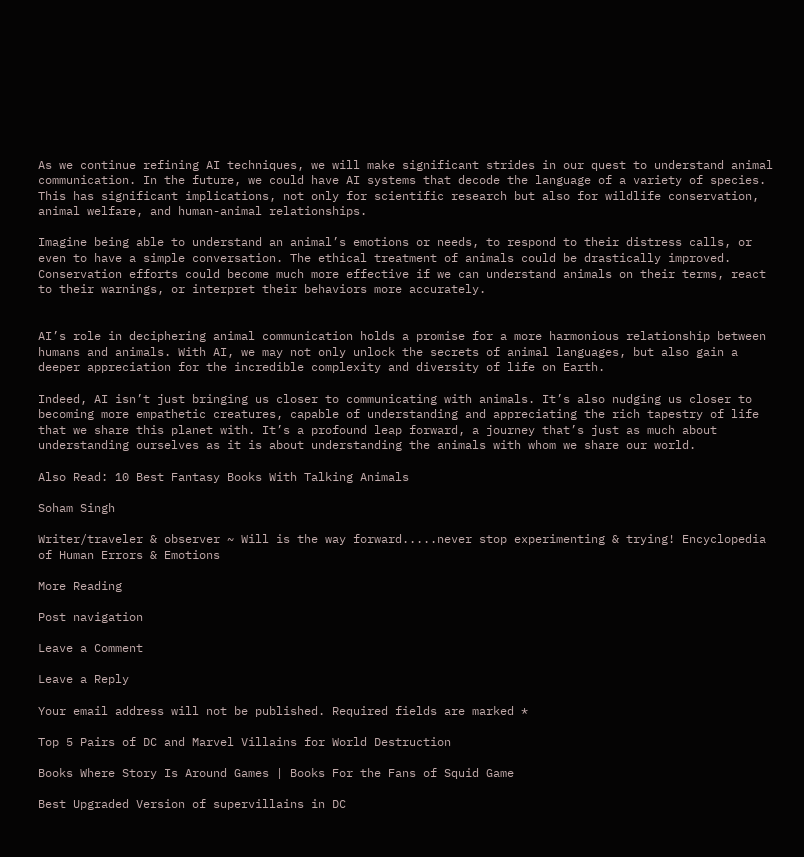As we continue refining AI techniques, we will make significant strides in our quest to understand animal communication. In the future, we could have AI systems that decode the language of a variety of species. This has significant implications, not only for scientific research but also for wildlife conservation, animal welfare, and human-animal relationships.

Imagine being able to understand an animal’s emotions or needs, to respond to their distress calls, or even to have a simple conversation. The ethical treatment of animals could be drastically improved. Conservation efforts could become much more effective if we can understand animals on their terms, react to their warnings, or interpret their behaviors more accurately.


AI’s role in deciphering animal communication holds a promise for a more harmonious relationship between humans and animals. With AI, we may not only unlock the secrets of animal languages, but also gain a deeper appreciation for the incredible complexity and diversity of life on Earth.

Indeed, AI isn’t just bringing us closer to communicating with animals. It’s also nudging us closer to becoming more empathetic creatures, capable of understanding and appreciating the rich tapestry of life that we share this planet with. It’s a profound leap forward, a journey that’s just as much about understanding ourselves as it is about understanding the animals with whom we share our world.

Also Read: 10 Best Fantasy Books With Talking Animals

Soham Singh

Writer/traveler & observer ~ Will is the way forward.....never stop experimenting & trying! Encyclopedia of Human Errors & Emotions

More Reading

Post navigation

Leave a Comment

Leave a Reply

Your email address will not be published. Required fields are marked *

Top 5 Pairs of DC and Marvel Villains for World Destruction

Books Where Story Is Around Games | Books For the Fans of Squid Game

Best Upgraded Version of supervillains in DC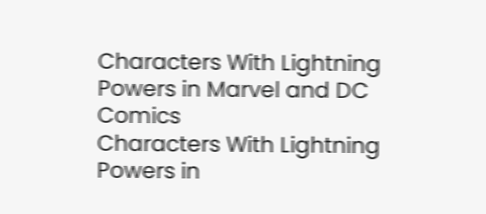Characters With Lightning Powers in Marvel and DC Comics
Characters With Lightning Powers in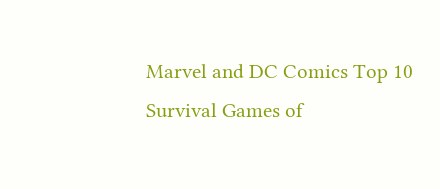Marvel and DC Comics Top 10 Survival Games of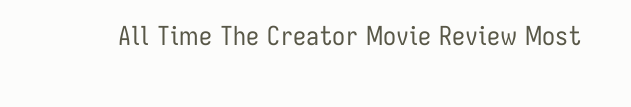All Time The Creator Movie Review Most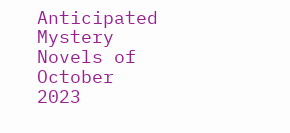Anticipated Mystery Novels of October 2023